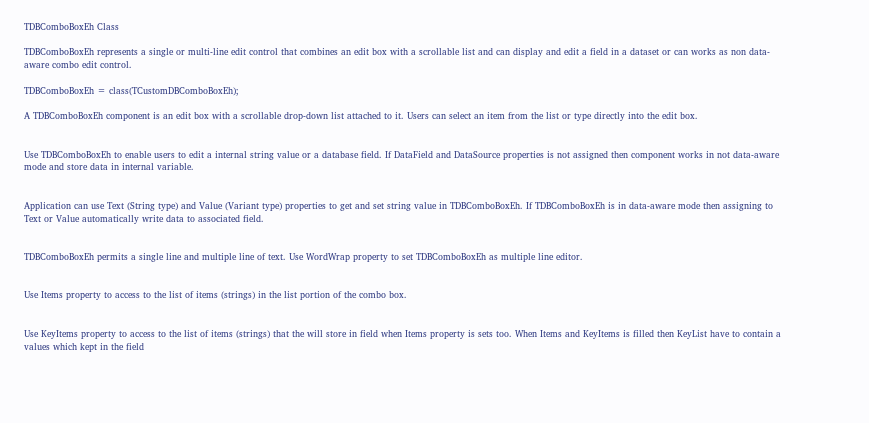TDBComboBoxEh Class

TDBComboBoxEh represents a single or multi-line edit control that combines an edit box with a scrollable list and can display and edit a field in a dataset or can works as non data-aware combo edit control.

TDBComboBoxEh = class(TCustomDBComboBoxEh);

A TDBComboBoxEh component is an edit box with a scrollable drop-down list attached to it. Users can select an item from the list or type directly into the edit box.


Use TDBComboBoxEh to enable users to edit a internal string value or a database field. If DataField and DataSource properties is not assigned then component works in not data-aware mode and store data in internal variable.


Application can use Text (String type) and Value (Variant type) properties to get and set string value in TDBComboBoxEh. If TDBComboBoxEh is in data-aware mode then assigning to Text or Value automatically write data to associated field.


TDBComboBoxEh permits a single line and multiple line of text. Use WordWrap property to set TDBComboBoxEh as multiple line editor.


Use Items property to access to the list of items (strings) in the list portion of the combo box.


Use KeyItems property to access to the list of items (strings) that the will store in field when Items property is sets too. When Items and KeyItems is filled then KeyList have to contain a values which kept in the field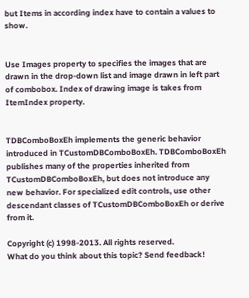but Items in according index have to contain a values to show.


Use Images property to specifies the images that are drawn in the drop-down list and image drawn in left part of combobox. Index of drawing image is takes from ItemIndex property.


TDBComboBoxEh implements the generic behavior introduced in TCustomDBComboBoxEh. TDBComboBoxEh publishes many of the properties inherited from TCustomDBComboBoxEh, but does not introduce any new behavior. For specialized edit controls, use other descendant classes of TCustomDBComboBoxEh or derive from it.

Copyright (c) 1998-2013. All rights reserved.
What do you think about this topic? Send feedback!